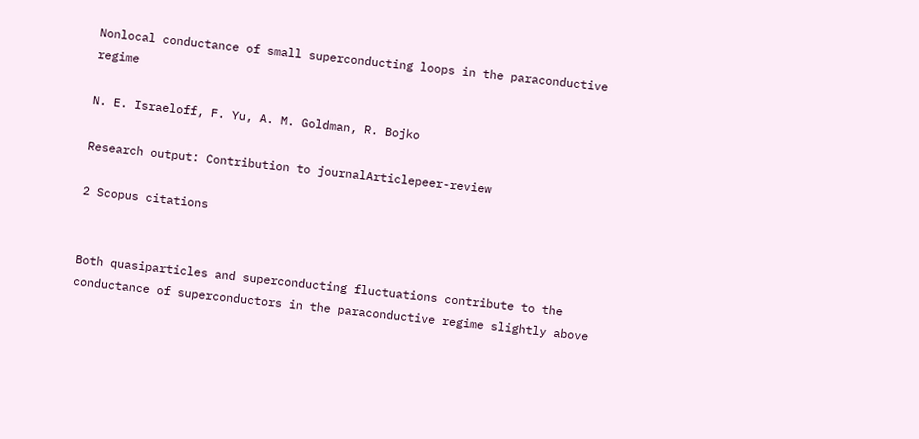Nonlocal conductance of small superconducting loops in the paraconductive regime

N. E. Israeloff, F. Yu, A. M. Goldman, R. Bojko

Research output: Contribution to journalArticlepeer-review

2 Scopus citations


Both quasiparticles and superconducting fluctuations contribute to the conductance of superconductors in the paraconductive regime slightly above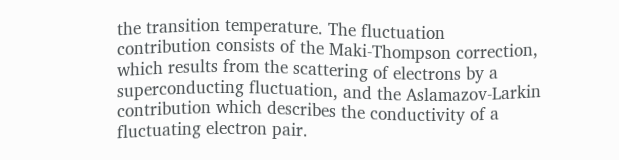the transition temperature. The fluctuation contribution consists of the Maki-Thompson correction, which results from the scattering of electrons by a superconducting fluctuation, and the Aslamazov-Larkin contribution which describes the conductivity of a fluctuating electron pair.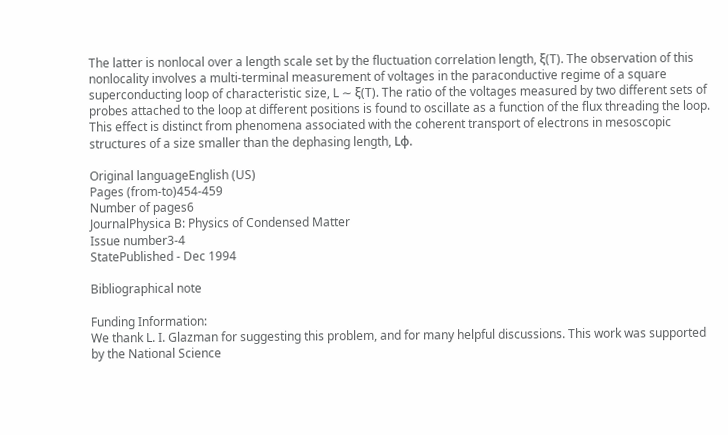The latter is nonlocal over a length scale set by the fluctuation correlation length, ξ(T). The observation of this nonlocality involves a multi-terminal measurement of voltages in the paraconductive regime of a square superconducting loop of characteristic size, L ∼ ξ(T). The ratio of the voltages measured by two different sets of probes attached to the loop at different positions is found to oscillate as a function of the flux threading the loop. This effect is distinct from phenomena associated with the coherent transport of electrons in mesoscopic structures of a size smaller than the dephasing length, Lφ.

Original languageEnglish (US)
Pages (from-to)454-459
Number of pages6
JournalPhysica B: Physics of Condensed Matter
Issue number3-4
StatePublished - Dec 1994

Bibliographical note

Funding Information:
We thank L. I. Glazman for suggesting this problem, and for many helpful discussions. This work was supported by the National Science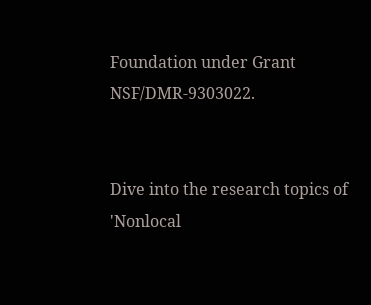Foundation under Grant NSF/DMR-9303022.


Dive into the research topics of 'Nonlocal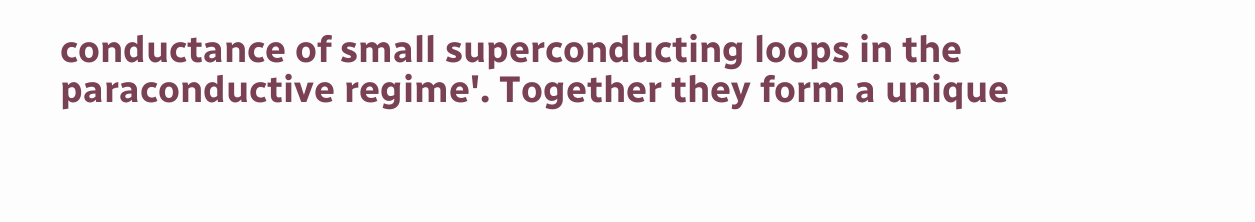conductance of small superconducting loops in the paraconductive regime'. Together they form a unique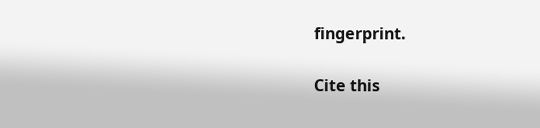fingerprint.

Cite this